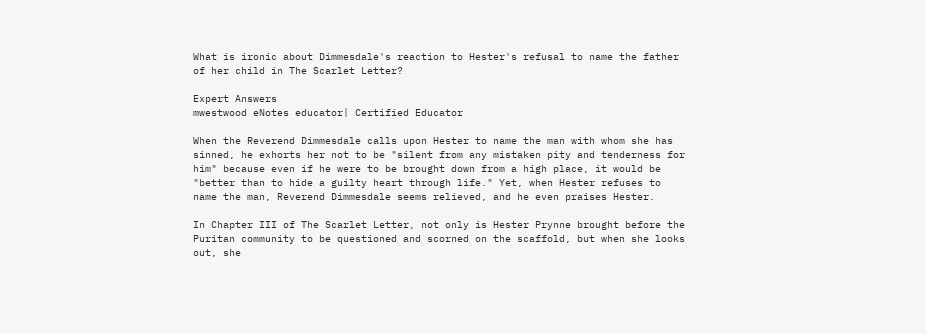What is ironic about Dimmesdale's reaction to Hester's refusal to name the father of her child in The Scarlet Letter?

Expert Answers
mwestwood eNotes educator| Certified Educator

When the Reverend Dimmesdale calls upon Hester to name the man with whom she has sinned, he exhorts her not to be "silent from any mistaken pity and tenderness for him" because even if he were to be brought down from a high place, it would be "better than to hide a guilty heart through life." Yet, when Hester refuses to name the man, Reverend Dimmesdale seems relieved, and he even praises Hester.

In Chapter III of The Scarlet Letter, not only is Hester Prynne brought before the Puritan community to be questioned and scorned on the scaffold, but when she looks out, she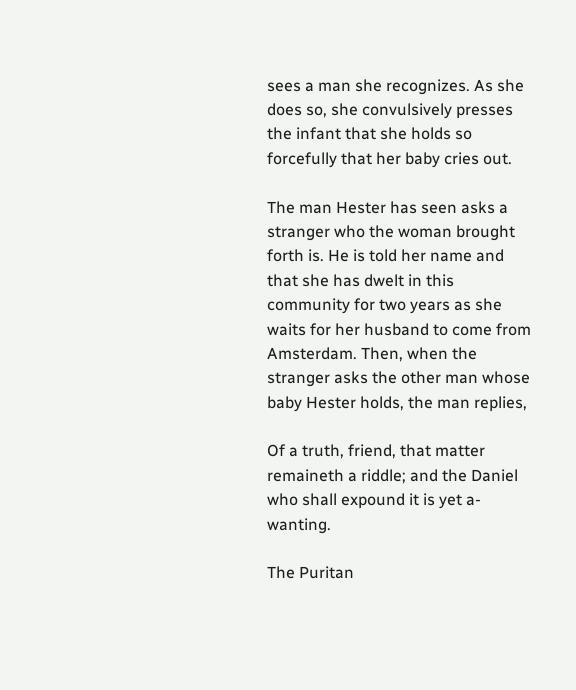sees a man she recognizes. As she does so, she convulsively presses the infant that she holds so forcefully that her baby cries out.

The man Hester has seen asks a stranger who the woman brought forth is. He is told her name and that she has dwelt in this community for two years as she waits for her husband to come from Amsterdam. Then, when the stranger asks the other man whose baby Hester holds, the man replies,

Of a truth, friend, that matter remaineth a riddle; and the Daniel who shall expound it is yet a-wanting.

The Puritan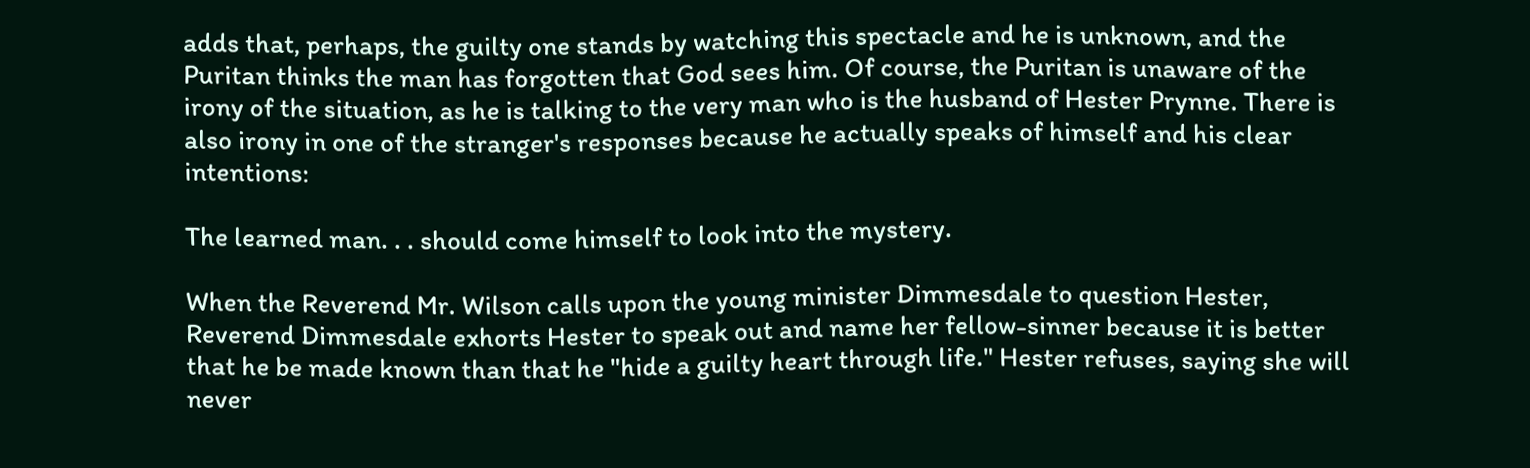adds that, perhaps, the guilty one stands by watching this spectacle and he is unknown, and the Puritan thinks the man has forgotten that God sees him. Of course, the Puritan is unaware of the irony of the situation, as he is talking to the very man who is the husband of Hester Prynne. There is also irony in one of the stranger's responses because he actually speaks of himself and his clear intentions:

The learned man. . . should come himself to look into the mystery.

When the Reverend Mr. Wilson calls upon the young minister Dimmesdale to question Hester, Reverend Dimmesdale exhorts Hester to speak out and name her fellow-sinner because it is better that he be made known than that he "hide a guilty heart through life." Hester refuses, saying she will never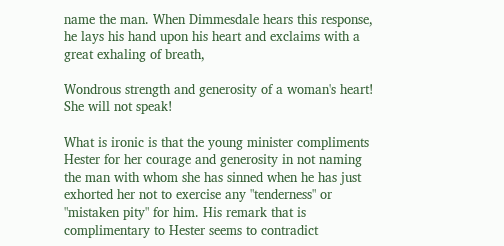name the man. When Dimmesdale hears this response, he lays his hand upon his heart and exclaims with a great exhaling of breath,

Wondrous strength and generosity of a woman's heart! She will not speak!

What is ironic is that the young minister compliments Hester for her courage and generosity in not naming the man with whom she has sinned when he has just exhorted her not to exercise any "tenderness" or "mistaken pity" for him. His remark that is complimentary to Hester seems to contradict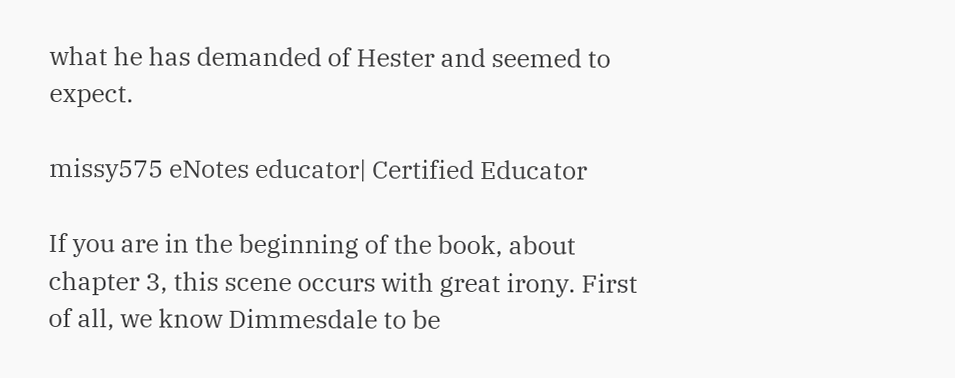what he has demanded of Hester and seemed to expect.

missy575 eNotes educator| Certified Educator

If you are in the beginning of the book, about chapter 3, this scene occurs with great irony. First of all, we know Dimmesdale to be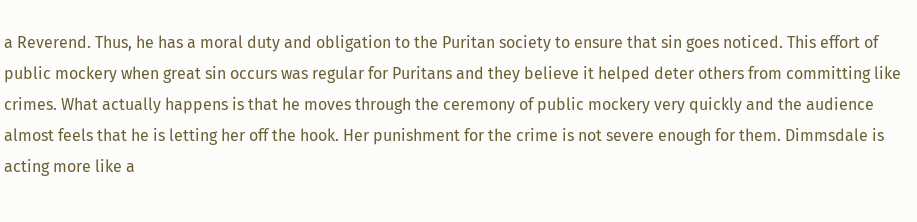a Reverend. Thus, he has a moral duty and obligation to the Puritan society to ensure that sin goes noticed. This effort of public mockery when great sin occurs was regular for Puritans and they believe it helped deter others from committing like crimes. What actually happens is that he moves through the ceremony of public mockery very quickly and the audience almost feels that he is letting her off the hook. Her punishment for the crime is not severe enough for them. Dimmsdale is acting more like a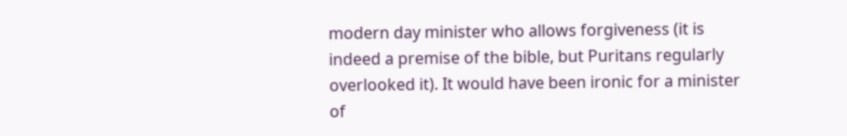modern day minister who allows forgiveness (it is indeed a premise of the bible, but Puritans regularly overlooked it). It would have been ironic for a minister of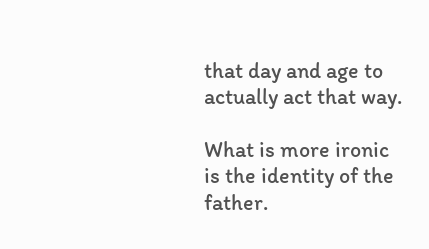that day and age to actually act that way.

What is more ironic is the identity of the father.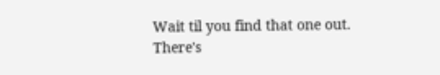Wait til you find that one out. There's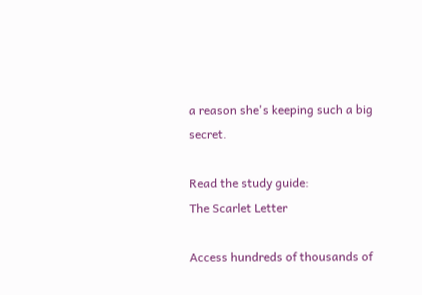a reason she's keeping such a big secret.

Read the study guide:
The Scarlet Letter

Access hundreds of thousands of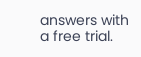answers with a free trial.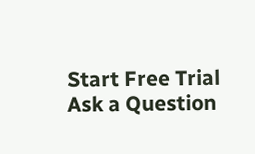Start Free Trial
Ask a Question